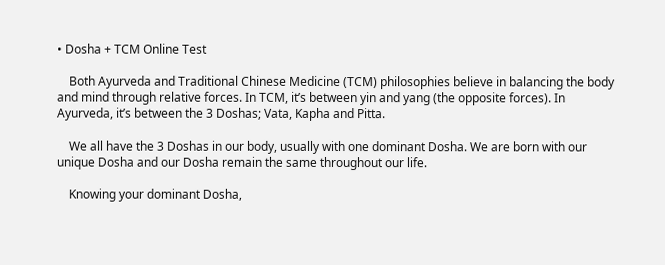• Dosha + TCM Online Test

    Both Ayurveda and Traditional Chinese Medicine (TCM) philosophies believe in balancing the body and mind through relative forces. In TCM, it’s between yin and yang (the opposite forces). In Ayurveda, it’s between the 3 Doshas; Vata, Kapha and Pitta.

    We all have the 3 Doshas in our body, usually with one dominant Dosha. We are born with our unique Dosha and our Dosha remain the same throughout our life.

    Knowing your dominant Dosha,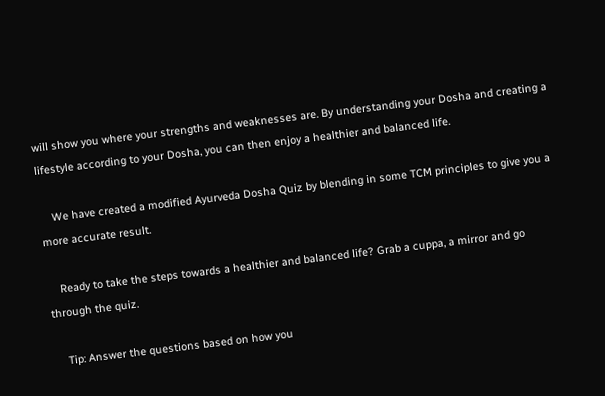will show you where your strengths and weaknesses are. By understanding your Dosha and creating a lifestyle according to your Dosha, you can then enjoy a healthier and balanced life.

    We have created a modified Ayurveda Dosha Quiz by blending in some TCM principles to give you a more accurate result.

    Ready to take the steps towards a healthier and balanced life? Grab a cuppa, a mirror and go through the quiz.

    Tip: Answer the questions based on how you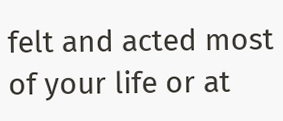felt and acted most of your life or at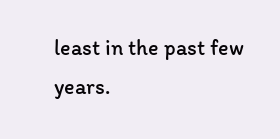least in the past few years.